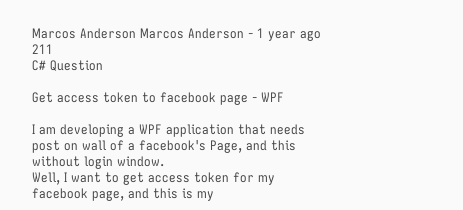Marcos Anderson Marcos Anderson - 1 year ago 211
C# Question

Get access token to facebook page - WPF

I am developing a WPF application that needs post on wall of a facebook's Page, and this without login window.
Well, I want to get access token for my facebook page, and this is my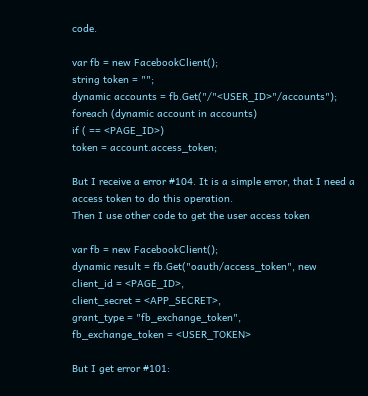code.

var fb = new FacebookClient();
string token = "";
dynamic accounts = fb.Get("/"<USER_ID>"/accounts");
foreach (dynamic account in accounts)
if ( == <PAGE_ID>)
token = account.access_token;

But I receive a error #104. It is a simple error, that I need a access token to do this operation.
Then I use other code to get the user access token

var fb = new FacebookClient();
dynamic result = fb.Get("oauth/access_token", new
client_id = <PAGE_ID>,
client_secret = <APP_SECRET>,
grant_type = "fb_exchange_token",
fb_exchange_token = <USER_TOKEN>

But I get error #101: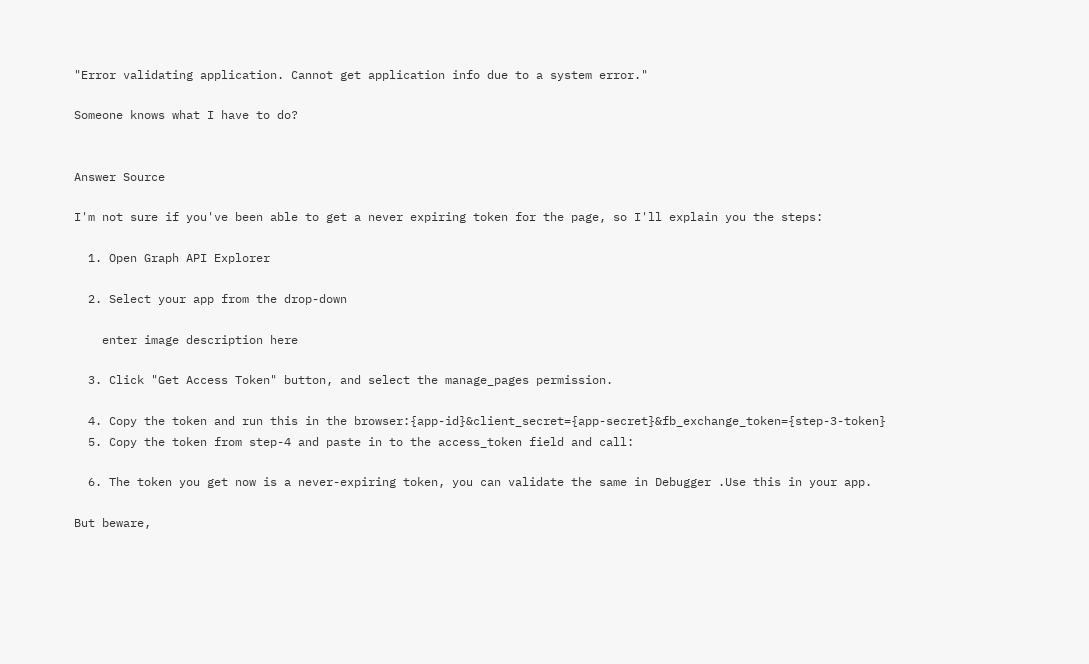"Error validating application. Cannot get application info due to a system error."

Someone knows what I have to do?


Answer Source

I'm not sure if you've been able to get a never expiring token for the page, so I'll explain you the steps:

  1. Open Graph API Explorer

  2. Select your app from the drop-down

    enter image description here

  3. Click "Get Access Token" button, and select the manage_pages permission.

  4. Copy the token and run this in the browser:{app-id}&client_secret={app-secret}&fb_exchange_token={step-3-token}
  5. Copy the token from step-4 and paste in to the access_token field and call:

  6. The token you get now is a never-expiring token, you can validate the same in Debugger .Use this in your app.

But beware,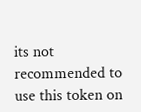its not recommended to use this token on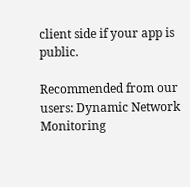client side if your app is public.

Recommended from our users: Dynamic Network Monitoring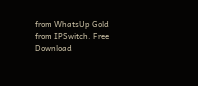from WhatsUp Gold from IPSwitch. Free Download